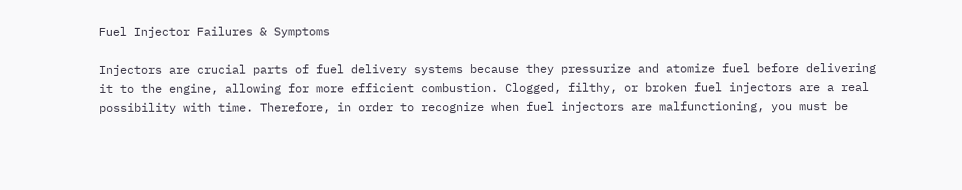Fuel Injector Failures & Symptoms

Injectors are crucial parts of fuel delivery systems because they pressurize and atomize fuel before delivering it to the engine, allowing for more efficient combustion. Clogged, filthy, or broken fuel injectors are a real possibility with time. Therefore, in order to recognize when fuel injectors are malfunctioning, you must be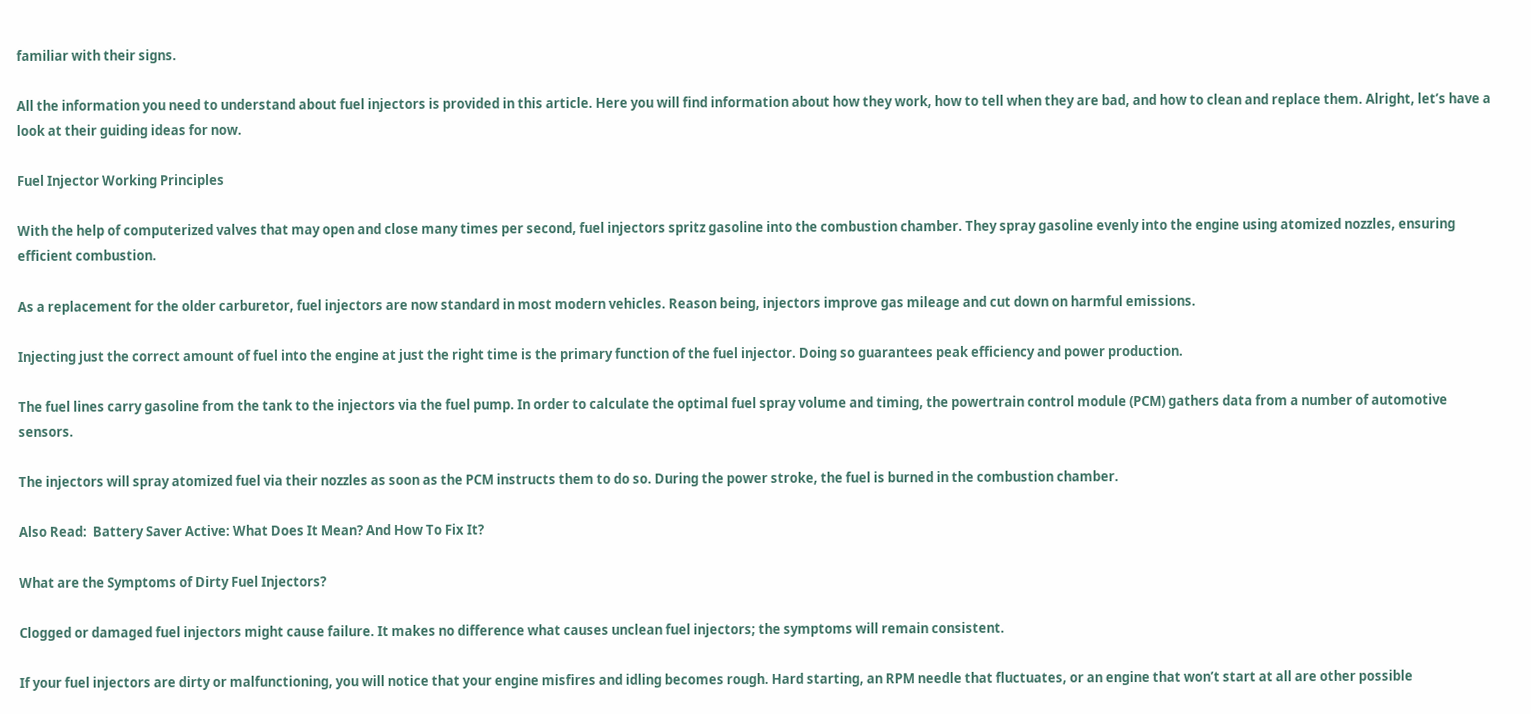familiar with their signs.

All the information you need to understand about fuel injectors is provided in this article. Here you will find information about how they work, how to tell when they are bad, and how to clean and replace them. Alright, let’s have a look at their guiding ideas for now.

Fuel Injector Working Principles

With the help of computerized valves that may open and close many times per second, fuel injectors spritz gasoline into the combustion chamber. They spray gasoline evenly into the engine using atomized nozzles, ensuring efficient combustion.

As a replacement for the older carburetor, fuel injectors are now standard in most modern vehicles. Reason being, injectors improve gas mileage and cut down on harmful emissions.

Injecting just the correct amount of fuel into the engine at just the right time is the primary function of the fuel injector. Doing so guarantees peak efficiency and power production.

The fuel lines carry gasoline from the tank to the injectors via the fuel pump. In order to calculate the optimal fuel spray volume and timing, the powertrain control module (PCM) gathers data from a number of automotive sensors.

The injectors will spray atomized fuel via their nozzles as soon as the PCM instructs them to do so. During the power stroke, the fuel is burned in the combustion chamber.

Also Read:  Battery Saver Active: What Does It Mean? And How To Fix It?

What are the Symptoms of Dirty Fuel Injectors?

Clogged or damaged fuel injectors might cause failure. It makes no difference what causes unclean fuel injectors; the symptoms will remain consistent.

If your fuel injectors are dirty or malfunctioning, you will notice that your engine misfires and idling becomes rough. Hard starting, an RPM needle that fluctuates, or an engine that won’t start at all are other possible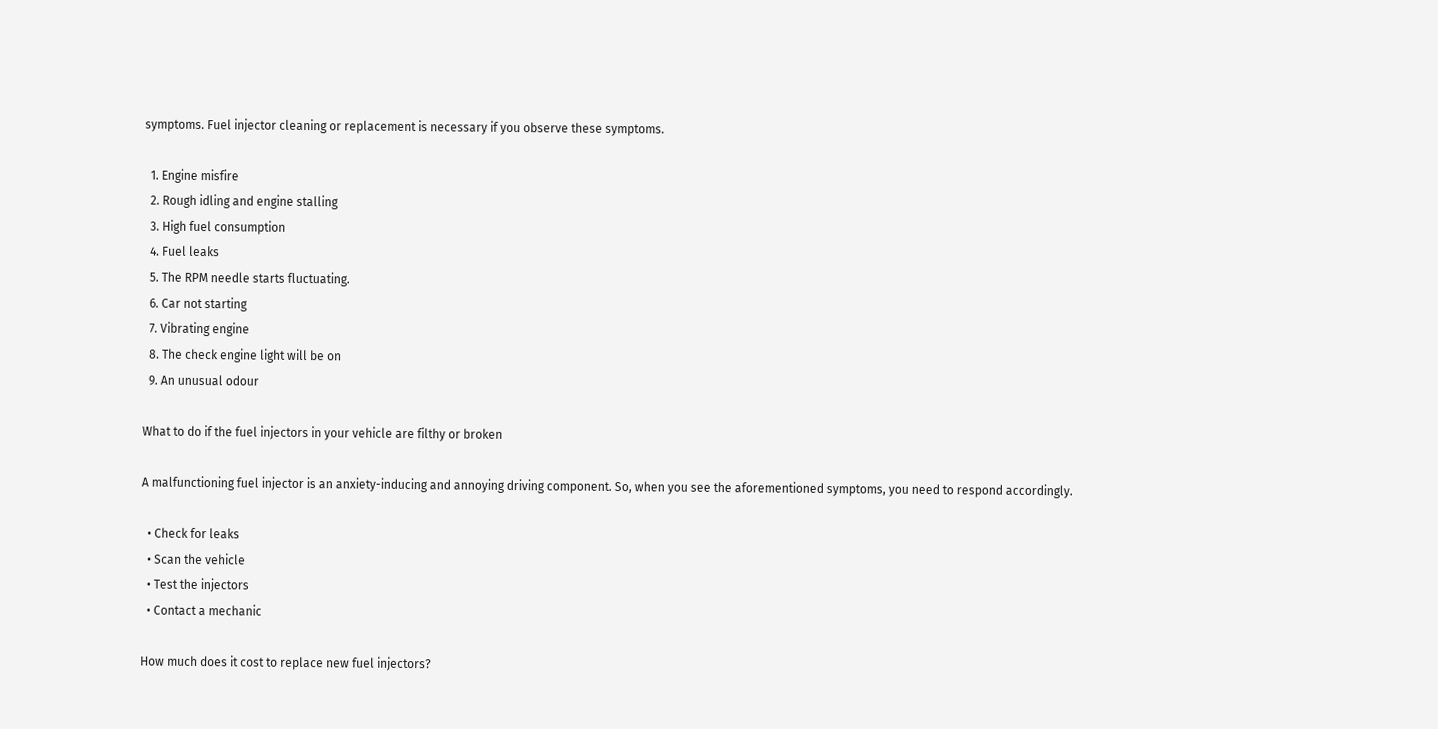symptoms. Fuel injector cleaning or replacement is necessary if you observe these symptoms.

  1. Engine misfire
  2. Rough idling and engine stalling
  3. High fuel consumption
  4. Fuel leaks
  5. The RPM needle starts fluctuating.
  6. Car not starting
  7. Vibrating engine
  8. The check engine light will be on
  9. An unusual odour

What to do if the fuel injectors in your vehicle are filthy or broken

A malfunctioning fuel injector is an anxiety-inducing and annoying driving component. So, when you see the aforementioned symptoms, you need to respond accordingly.

  • Check for leaks
  • Scan the vehicle
  • Test the injectors
  • Contact a mechanic

How much does it cost to replace new fuel injectors?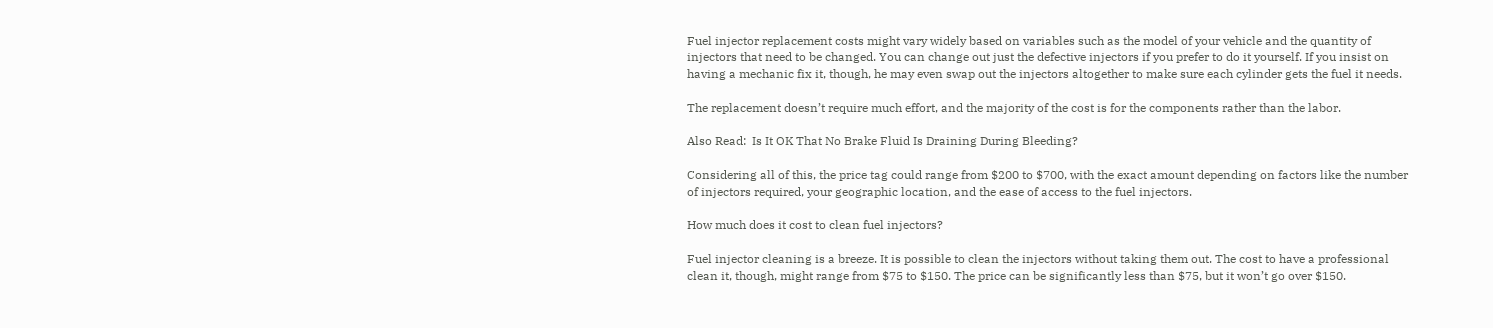Fuel injector replacement costs might vary widely based on variables such as the model of your vehicle and the quantity of injectors that need to be changed. You can change out just the defective injectors if you prefer to do it yourself. If you insist on having a mechanic fix it, though, he may even swap out the injectors altogether to make sure each cylinder gets the fuel it needs.

The replacement doesn’t require much effort, and the majority of the cost is for the components rather than the labor.

Also Read:  Is It OK That No Brake Fluid Is Draining During Bleeding?

Considering all of this, the price tag could range from $200 to $700, with the exact amount depending on factors like the number of injectors required, your geographic location, and the ease of access to the fuel injectors.

How much does it cost to clean fuel injectors?

Fuel injector cleaning is a breeze. It is possible to clean the injectors without taking them out. The cost to have a professional clean it, though, might range from $75 to $150. The price can be significantly less than $75, but it won’t go over $150.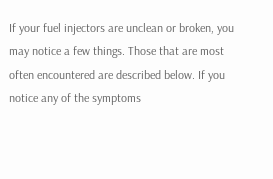If your fuel injectors are unclean or broken, you may notice a few things. Those that are most often encountered are described below. If you notice any of the symptoms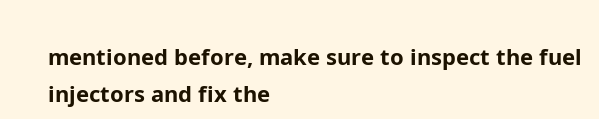mentioned before, make sure to inspect the fuel injectors and fix the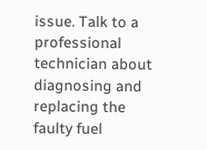issue. Talk to a professional technician about diagnosing and replacing the faulty fuel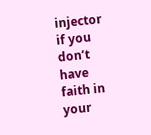injector if you don’t have faith in your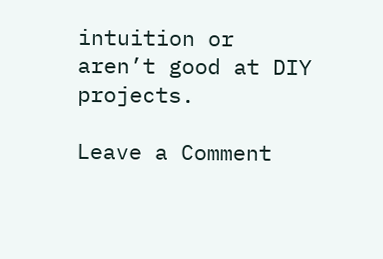intuition or aren’t good at DIY projects.

Leave a Comment